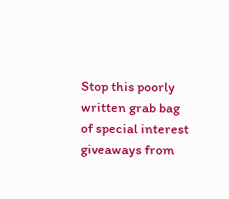Stop this poorly written grab bag of special interest giveaways from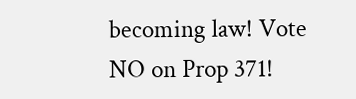becoming law! Vote NO on Prop 371!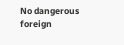No dangerous foreign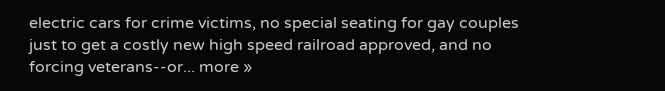electric cars for crime victims, no special seating for gay couples just to get a costly new high speed railroad approved, and no forcing veterans--or... more »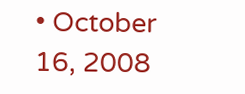• October 16, 2008